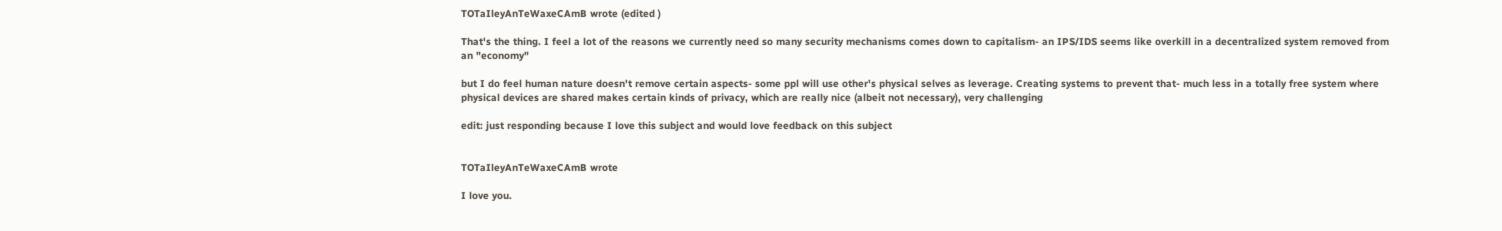TOTaIleyAnTeWaxeCAmB wrote (edited )

That's the thing. I feel a lot of the reasons we currently need so many security mechanisms comes down to capitalism- an IPS/IDS seems like overkill in a decentralized system removed from an "economy"

but I do feel human nature doesn't remove certain aspects- some ppl will use other's physical selves as leverage. Creating systems to prevent that- much less in a totally free system where physical devices are shared makes certain kinds of privacy, which are really nice (albeit not necessary), very challenging

edit: just responding because I love this subject and would love feedback on this subject


TOTaIleyAnTeWaxeCAmB wrote

I love you.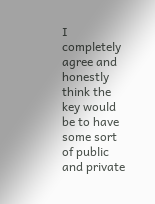I completely agree and honestly think the key would be to have some sort of public and private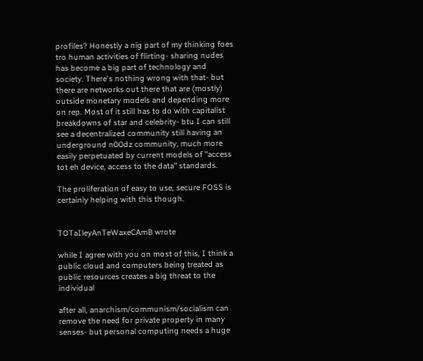profiles? Honestly a nig part of my thinking foes tro human activities of flirting- sharing nudes has become a big part of technology and society. There's nothing wrong with that- but there are networks out there that are (mostly) outside monetary models and depending more on rep. Most of it still has to do with capitalist breakdowns of star and celebrity- btu I can still see a decentralized community still having an underground n00dz community, much more easily perpetuated by current models of "access tot eh device, access to the data" standards.

The proliferation of easy to use, secure FOSS is certainly helping with this though.


TOTaIleyAnTeWaxeCAmB wrote

while I agree with you on most of this, I think a public cloud and computers being treated as public resources creates a big threat to the individual

after all, anarchism/communism/socialism can remove the need for private property in many senses- but personal computing needs a huge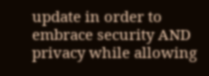update in order to embrace security AND privacy while allowing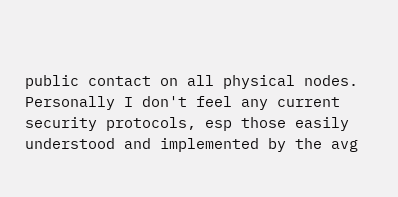public contact on all physical nodes. Personally I don't feel any current security protocols, esp those easily understood and implemented by the avg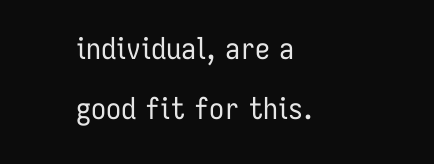individual, are a good fit for this.